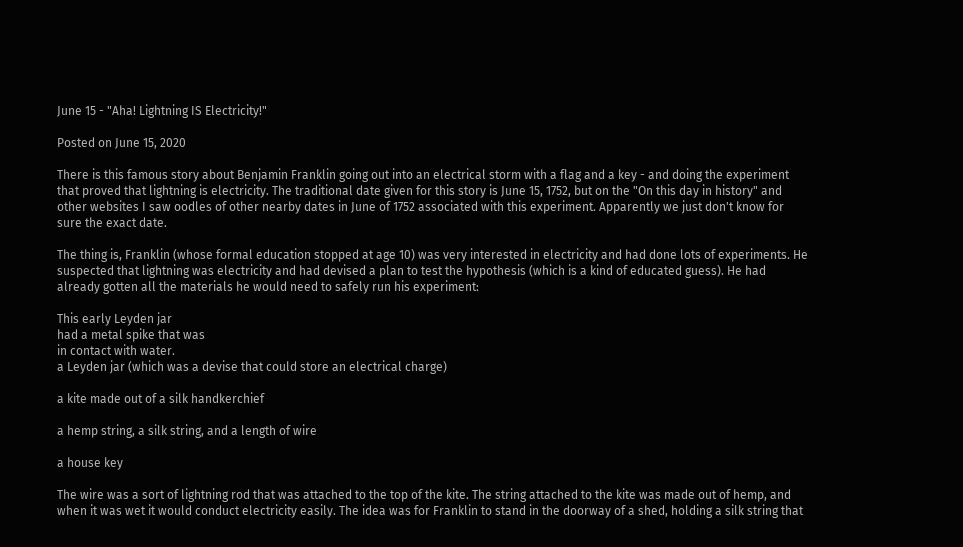June 15 - "Aha! Lightning IS Electricity!"

Posted on June 15, 2020

There is this famous story about Benjamin Franklin going out into an electrical storm with a flag and a key - and doing the experiment that proved that lightning is electricity. The traditional date given for this story is June 15, 1752, but on the "On this day in history" and other websites I saw oodles of other nearby dates in June of 1752 associated with this experiment. Apparently we just don't know for sure the exact date.

The thing is, Franklin (whose formal education stopped at age 10) was very interested in electricity and had done lots of experiments. He suspected that lightning was electricity and had devised a plan to test the hypothesis (which is a kind of educated guess). He had already gotten all the materials he would need to safely run his experiment:

This early Leyden jar
had a metal spike that was
in contact with water.
a Leyden jar (which was a devise that could store an electrical charge)

a kite made out of a silk handkerchief

a hemp string, a silk string, and a length of wire

a house key

The wire was a sort of lightning rod that was attached to the top of the kite. The string attached to the kite was made out of hemp, and when it was wet it would conduct electricity easily. The idea was for Franklin to stand in the doorway of a shed, holding a silk string that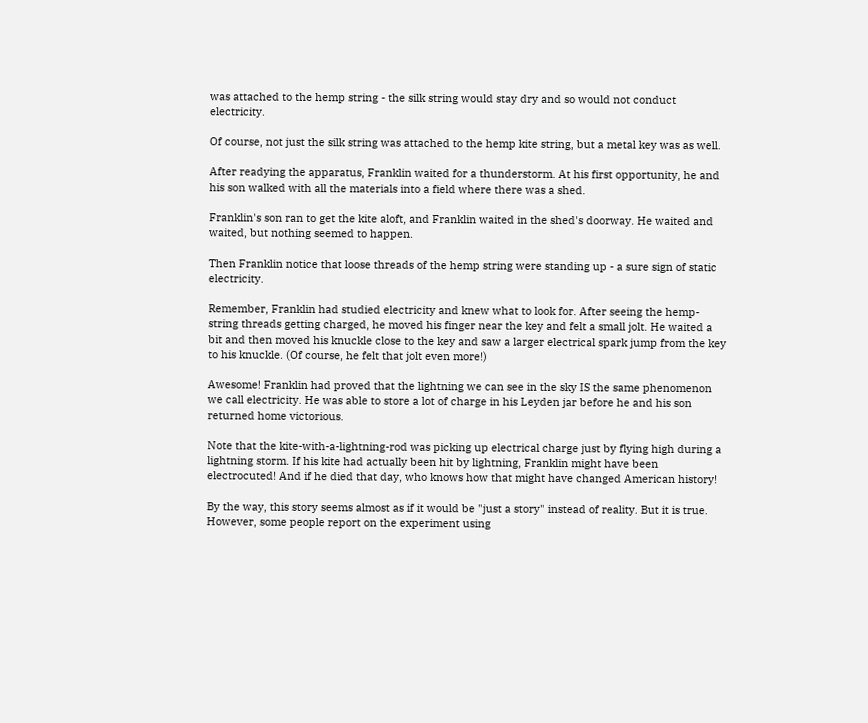was attached to the hemp string - the silk string would stay dry and so would not conduct electricity.

Of course, not just the silk string was attached to the hemp kite string, but a metal key was as well.

After readying the apparatus, Franklin waited for a thunderstorm. At his first opportunity, he and his son walked with all the materials into a field where there was a shed.

Franklin's son ran to get the kite aloft, and Franklin waited in the shed's doorway. He waited and waited, but nothing seemed to happen.

Then Franklin notice that loose threads of the hemp string were standing up - a sure sign of static electricity.

Remember, Franklin had studied electricity and knew what to look for. After seeing the hemp-string threads getting charged, he moved his finger near the key and felt a small jolt. He waited a bit and then moved his knuckle close to the key and saw a larger electrical spark jump from the key to his knuckle. (Of course, he felt that jolt even more!)

Awesome! Franklin had proved that the lightning we can see in the sky IS the same phenomenon we call electricity. He was able to store a lot of charge in his Leyden jar before he and his son returned home victorious.

Note that the kite-with-a-lightning-rod was picking up electrical charge just by flying high during a lightning storm. If his kite had actually been hit by lightning, Franklin might have been electrocuted! And if he died that day, who knows how that might have changed American history!

By the way, this story seems almost as if it would be "just a story" instead of reality. But it is true. However, some people report on the experiment using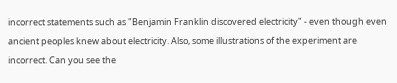incorrect statements such as "Benjamin Franklin discovered electricity" - even though even ancient peoples knew about electricity. Also, some illustrations of the experiment are incorrect. Can you see the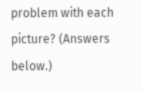problem with each picture? (Answers below.)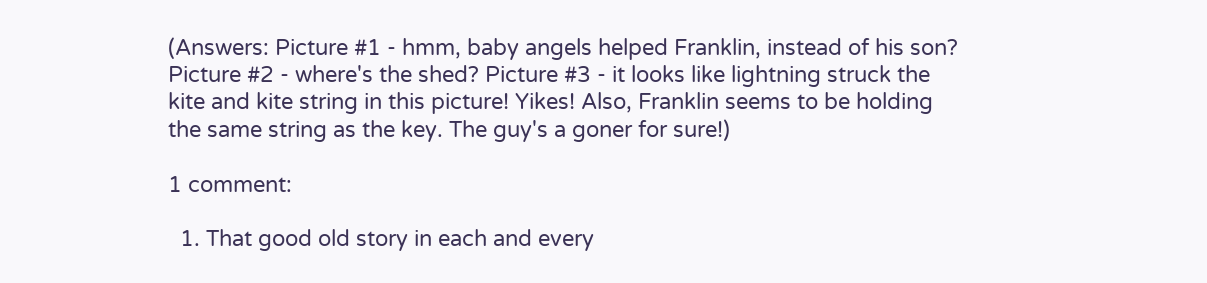(Answers: Picture #1 - hmm, baby angels helped Franklin, instead of his son? Picture #2 - where's the shed? Picture #3 - it looks like lightning struck the kite and kite string in this picture! Yikes! Also, Franklin seems to be holding the same string as the key. The guy's a goner for sure!)

1 comment:

  1. That good old story in each and every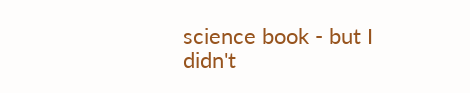science book - but I didn't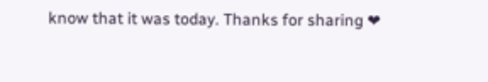know that it was today. Thanks for sharing ❤